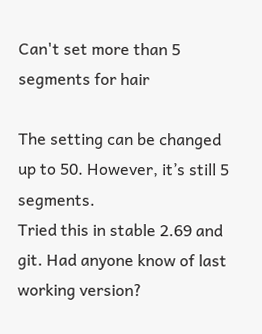Can't set more than 5 segments for hair

The setting can be changed up to 50. However, it’s still 5 segments.
Tried this in stable 2.69 and git. Had anyone know of last working version?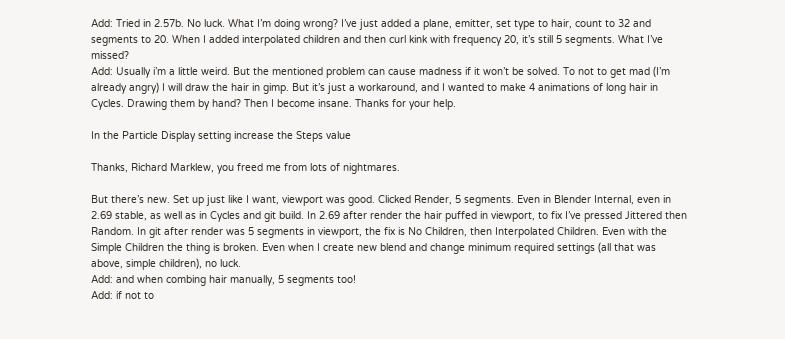Add: Tried in 2.57b. No luck. What I’m doing wrong? I’ve just added a plane, emitter, set type to hair, count to 32 and segments to 20. When I added interpolated children and then curl kink with frequency 20, it’s still 5 segments. What I’ve missed?
Add: Usually i’m a little weird. But the mentioned problem can cause madness if it won’t be solved. To not to get mad (I’m already angry) I will draw the hair in gimp. But it’s just a workaround, and I wanted to make 4 animations of long hair in Cycles. Drawing them by hand? Then I become insane. Thanks for your help.

In the Particle Display setting increase the Steps value

Thanks, Richard Marklew, you freed me from lots of nightmares.

But there’s new. Set up just like I want, viewport was good. Clicked Render, 5 segments. Even in Blender Internal, even in 2.69 stable, as well as in Cycles and git build. In 2.69 after render the hair puffed in viewport, to fix I’ve pressed Jittered then Random. In git after render was 5 segments in viewport, the fix is No Children, then Interpolated Children. Even with the Simple Children the thing is broken. Even when I create new blend and change minimum required settings (all that was above, simple children), no luck.
Add: and when combing hair manually, 5 segments too!
Add: if not to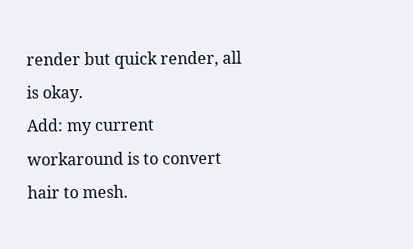render but quick render, all is okay.
Add: my current workaround is to convert hair to mesh.